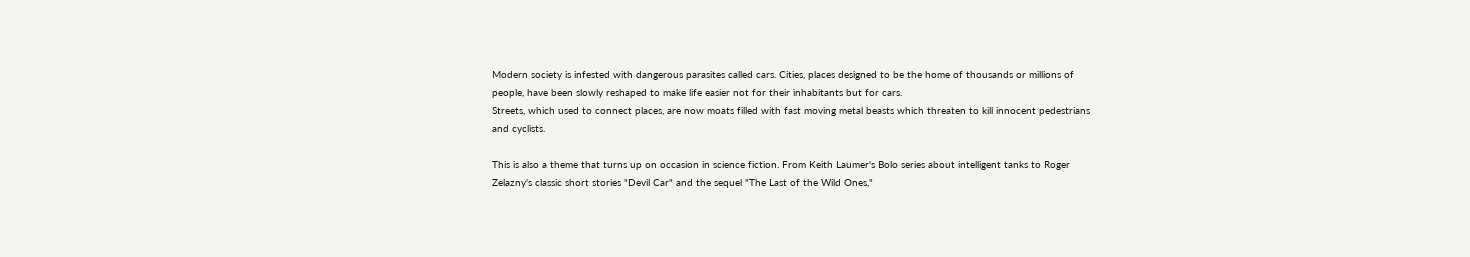Modern society is infested with dangerous parasites called cars. Cities, places designed to be the home of thousands or millions of people, have been slowly reshaped to make life easier not for their inhabitants but for cars.
Streets, which used to connect places, are now moats filled with fast moving metal beasts which threaten to kill innocent pedestrians and cyclists.

This is also a theme that turns up on occasion in science fiction. From Keith Laumer's Bolo series about intelligent tanks to Roger Zelazny's classic short stories "Devil Car" and the sequel "The Last of the Wild Ones,"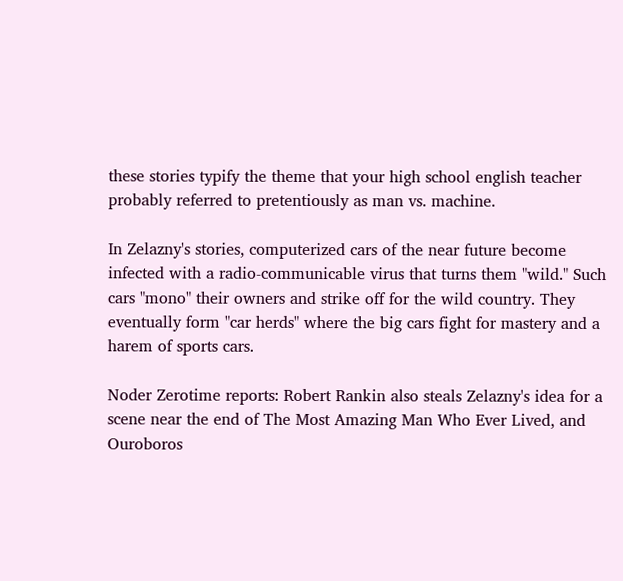these stories typify the theme that your high school english teacher probably referred to pretentiously as man vs. machine.

In Zelazny's stories, computerized cars of the near future become infected with a radio-communicable virus that turns them "wild." Such cars "mono" their owners and strike off for the wild country. They eventually form "car herds" where the big cars fight for mastery and a harem of sports cars.

Noder Zerotime reports: Robert Rankin also steals Zelazny's idea for a scene near the end of The Most Amazing Man Who Ever Lived, and Ouroboros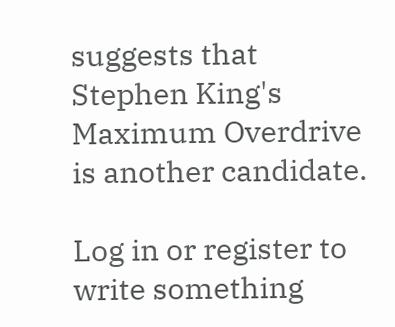suggests that Stephen King's Maximum Overdrive is another candidate.

Log in or register to write something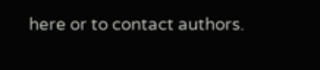here or to contact authors.